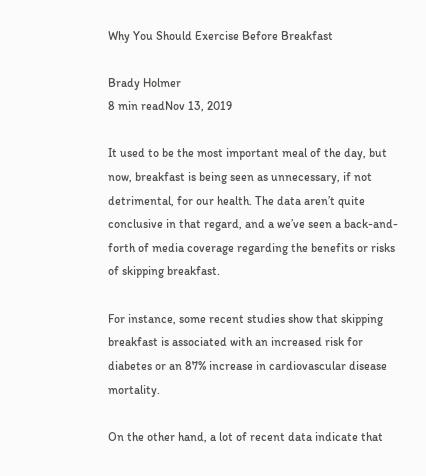Why You Should Exercise Before Breakfast

Brady Holmer
8 min readNov 13, 2019

It used to be the most important meal of the day, but now, breakfast is being seen as unnecessary, if not detrimental, for our health. The data aren’t quite conclusive in that regard, and a we’ve seen a back-and-forth of media coverage regarding the benefits or risks of skipping breakfast.

For instance, some recent studies show that skipping breakfast is associated with an increased risk for diabetes or an 87% increase in cardiovascular disease mortality.

On the other hand, a lot of recent data indicate that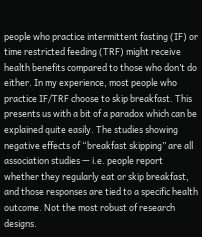people who practice intermittent fasting (IF) or time restricted feeding (TRF) might receive health benefits compared to those who don’t do either. In my experience, most people who practice IF/TRF choose to skip breakfast. This presents us with a bit of a paradox which can be explained quite easily. The studies showing negative effects of “breakfast skipping” are all association studies — i.e. people report whether they regularly eat or skip breakfast, and those responses are tied to a specific health outcome. Not the most robust of research designs.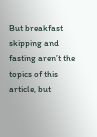But breakfast skipping and fasting aren’t the topics of this article, but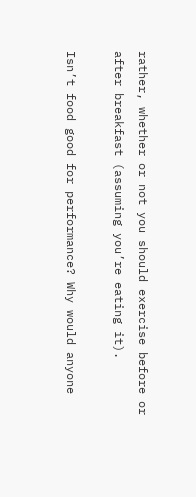rather, whether or not you should exercise before or after breakfast (assuming you’re eating it).

Isn’t food good for performance? Why would anyone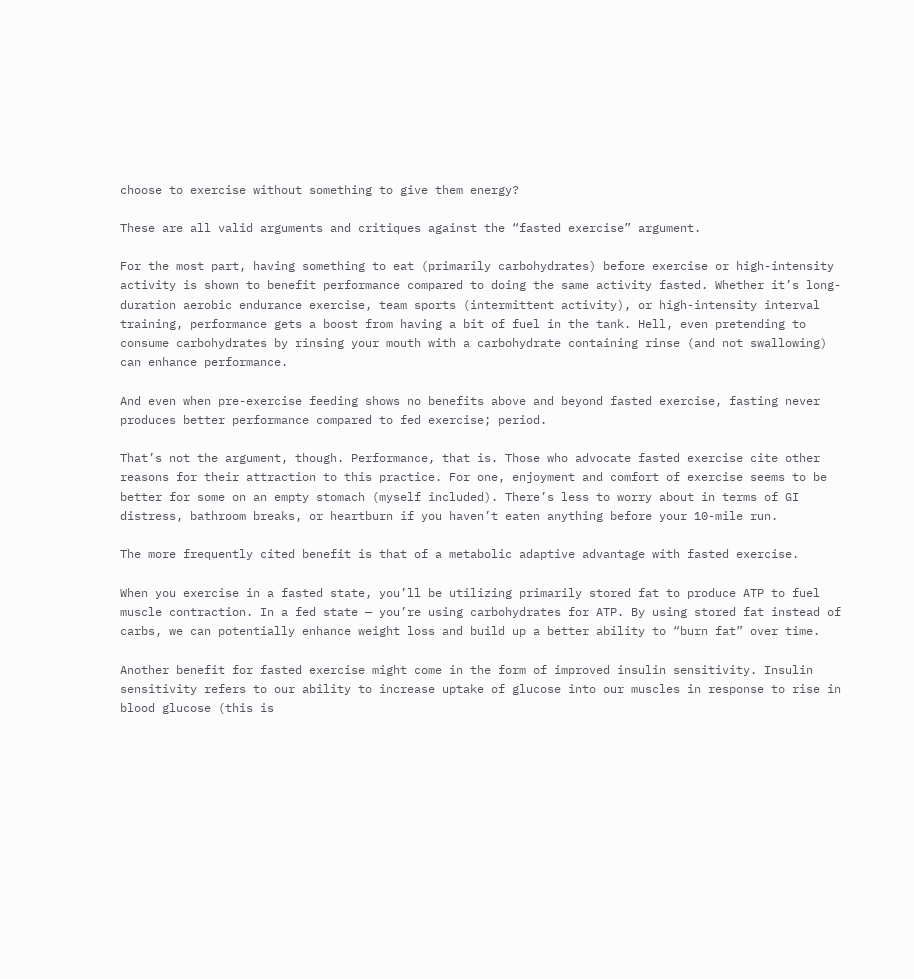choose to exercise without something to give them energy?

These are all valid arguments and critiques against the “fasted exercise” argument.

For the most part, having something to eat (primarily carbohydrates) before exercise or high-intensity activity is shown to benefit performance compared to doing the same activity fasted. Whether it’s long-duration aerobic endurance exercise, team sports (intermittent activity), or high-intensity interval training, performance gets a boost from having a bit of fuel in the tank. Hell, even pretending to consume carbohydrates by rinsing your mouth with a carbohydrate containing rinse (and not swallowing) can enhance performance.

And even when pre-exercise feeding shows no benefits above and beyond fasted exercise, fasting never produces better performance compared to fed exercise; period.

That’s not the argument, though. Performance, that is. Those who advocate fasted exercise cite other reasons for their attraction to this practice. For one, enjoyment and comfort of exercise seems to be better for some on an empty stomach (myself included). There’s less to worry about in terms of GI distress, bathroom breaks, or heartburn if you haven’t eaten anything before your 10-mile run.

The more frequently cited benefit is that of a metabolic adaptive advantage with fasted exercise.

When you exercise in a fasted state, you’ll be utilizing primarily stored fat to produce ATP to fuel muscle contraction. In a fed state — you’re using carbohydrates for ATP. By using stored fat instead of carbs, we can potentially enhance weight loss and build up a better ability to “burn fat” over time.

Another benefit for fasted exercise might come in the form of improved insulin sensitivity. Insulin sensitivity refers to our ability to increase uptake of glucose into our muscles in response to rise in blood glucose (this is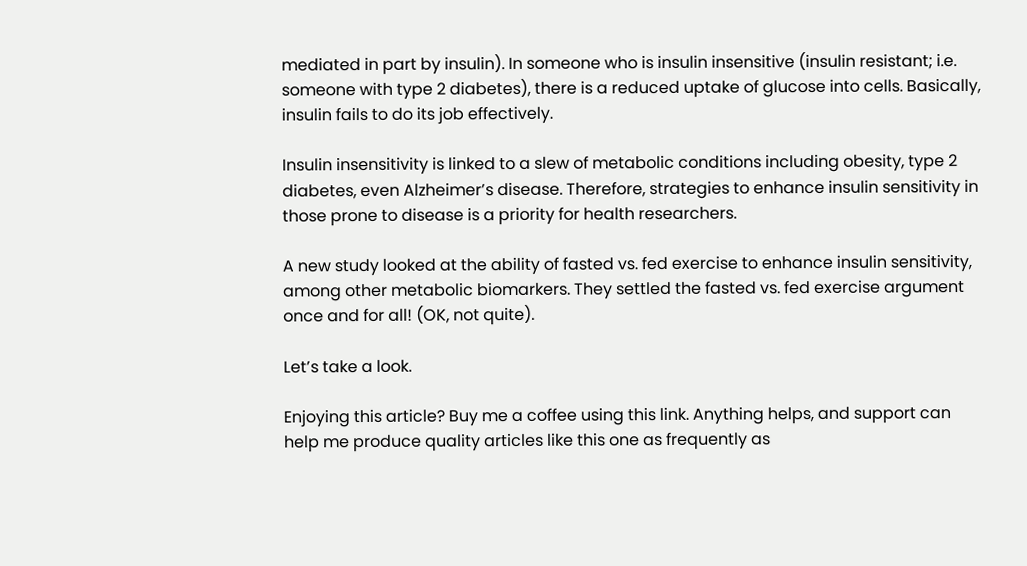mediated in part by insulin). In someone who is insulin insensitive (insulin resistant; i.e. someone with type 2 diabetes), there is a reduced uptake of glucose into cells. Basically, insulin fails to do its job effectively.

Insulin insensitivity is linked to a slew of metabolic conditions including obesity, type 2 diabetes, even Alzheimer’s disease. Therefore, strategies to enhance insulin sensitivity in those prone to disease is a priority for health researchers.

A new study looked at the ability of fasted vs. fed exercise to enhance insulin sensitivity, among other metabolic biomarkers. They settled the fasted vs. fed exercise argument once and for all! (OK, not quite).

Let’s take a look.

Enjoying this article? Buy me a coffee using this link. Anything helps, and support can help me produce quality articles like this one as frequently as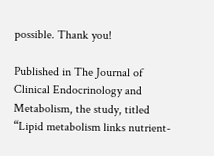possible. Thank you!

Published in The Journal of Clinical Endocrinology and Metabolism, the study, titled “Lipid metabolism links nutrient-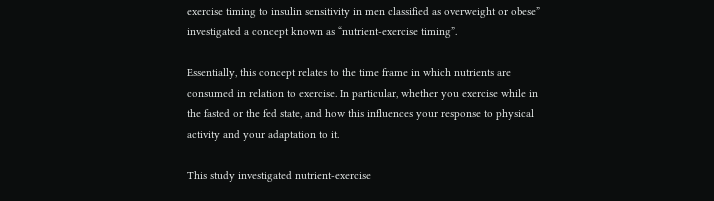exercise timing to insulin sensitivity in men classified as overweight or obese” investigated a concept known as “nutrient-exercise timing”.

Essentially, this concept relates to the time frame in which nutrients are consumed in relation to exercise. In particular, whether you exercise while in the fasted or the fed state, and how this influences your response to physical activity and your adaptation to it.

This study investigated nutrient-exercise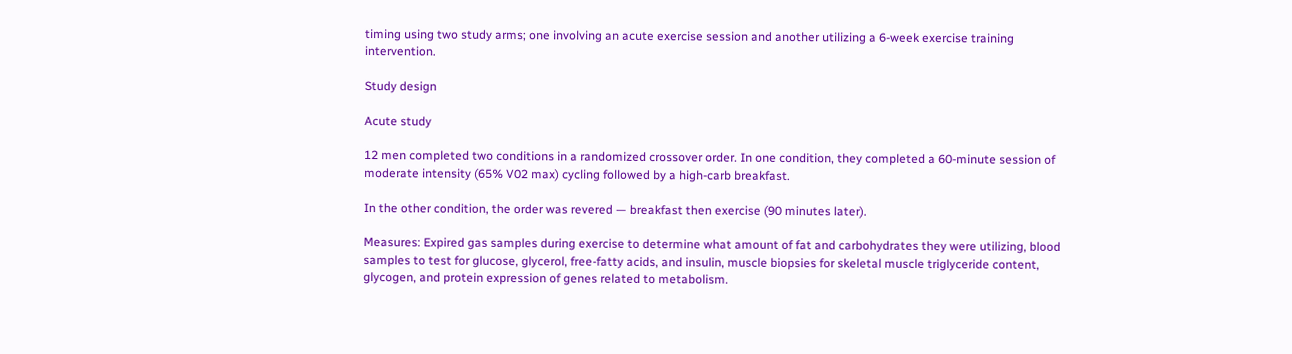timing using two study arms; one involving an acute exercise session and another utilizing a 6-week exercise training intervention.

Study design

Acute study

12 men completed two conditions in a randomized crossover order. In one condition, they completed a 60-minute session of moderate intensity (65% V02 max) cycling followed by a high-carb breakfast.

In the other condition, the order was revered — breakfast then exercise (90 minutes later).

Measures: Expired gas samples during exercise to determine what amount of fat and carbohydrates they were utilizing, blood samples to test for glucose, glycerol, free-fatty acids, and insulin, muscle biopsies for skeletal muscle triglyceride content, glycogen, and protein expression of genes related to metabolism.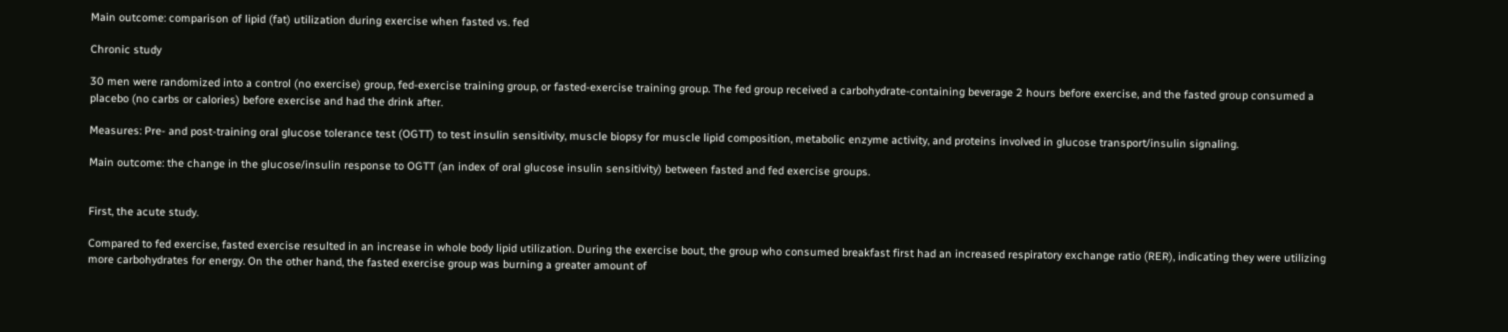Main outcome: comparison of lipid (fat) utilization during exercise when fasted vs. fed

Chronic study

30 men were randomized into a control (no exercise) group, fed-exercise training group, or fasted-exercise training group. The fed group received a carbohydrate-containing beverage 2 hours before exercise, and the fasted group consumed a placebo (no carbs or calories) before exercise and had the drink after.

Measures: Pre- and post-training oral glucose tolerance test (OGTT) to test insulin sensitivity, muscle biopsy for muscle lipid composition, metabolic enzyme activity, and proteins involved in glucose transport/insulin signaling.

Main outcome: the change in the glucose/insulin response to OGTT (an index of oral glucose insulin sensitivity) between fasted and fed exercise groups.


First, the acute study.

Compared to fed exercise, fasted exercise resulted in an increase in whole body lipid utilization. During the exercise bout, the group who consumed breakfast first had an increased respiratory exchange ratio (RER), indicating they were utilizing more carbohydrates for energy. On the other hand, the fasted exercise group was burning a greater amount of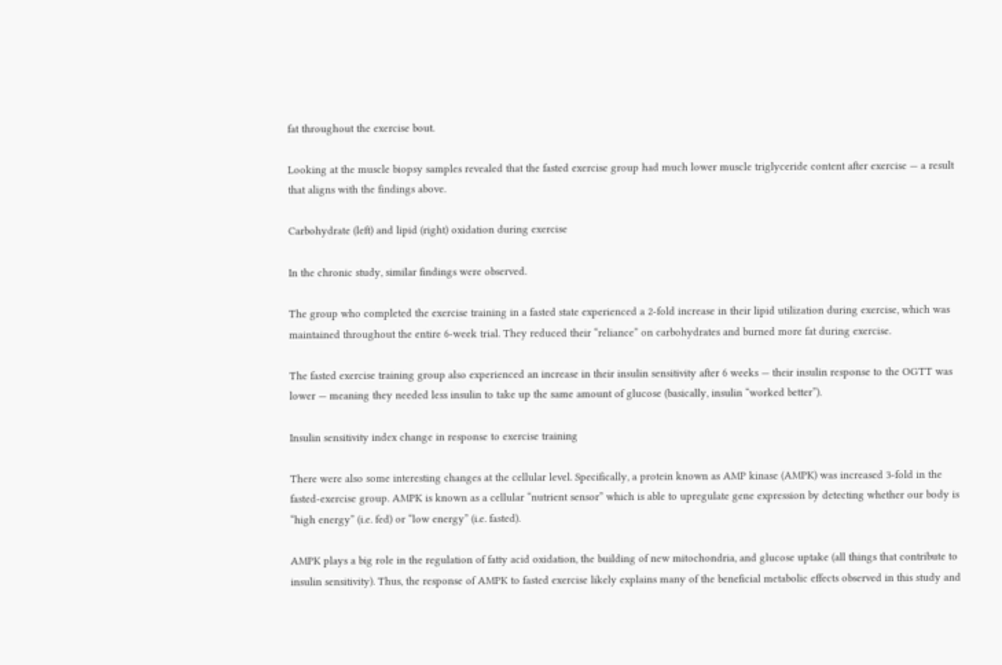fat throughout the exercise bout.

Looking at the muscle biopsy samples revealed that the fasted exercise group had much lower muscle triglyceride content after exercise — a result that aligns with the findings above.

Carbohydrate (left) and lipid (right) oxidation during exercise

In the chronic study, similar findings were observed.

The group who completed the exercise training in a fasted state experienced a 2-fold increase in their lipid utilization during exercise, which was maintained throughout the entire 6-week trial. They reduced their “reliance” on carbohydrates and burned more fat during exercise.

The fasted exercise training group also experienced an increase in their insulin sensitivity after 6 weeks — their insulin response to the OGTT was lower — meaning they needed less insulin to take up the same amount of glucose (basically, insulin “worked better”).

Insulin sensitivity index change in response to exercise training

There were also some interesting changes at the cellular level. Specifically, a protein known as AMP kinase (AMPK) was increased 3-fold in the fasted-exercise group. AMPK is known as a cellular “nutrient sensor” which is able to upregulate gene expression by detecting whether our body is “high energy” (i.e. fed) or “low energy” (i.e. fasted).

AMPK plays a big role in the regulation of fatty acid oxidation, the building of new mitochondria, and glucose uptake (all things that contribute to insulin sensitivity). Thus, the response of AMPK to fasted exercise likely explains many of the beneficial metabolic effects observed in this study and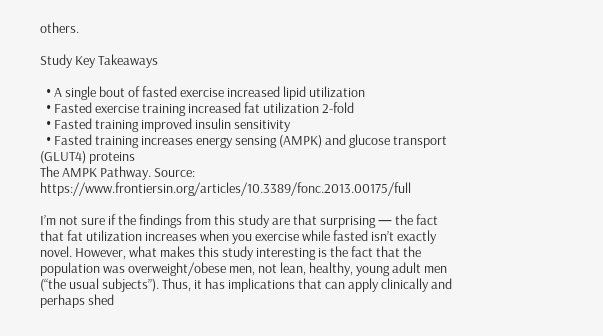others.

Study Key Takeaways

  • A single bout of fasted exercise increased lipid utilization
  • Fasted exercise training increased fat utilization 2-fold
  • Fasted training improved insulin sensitivity
  • Fasted training increases energy sensing (AMPK) and glucose transport (GLUT4) proteins
The AMPK Pathway. Source: https://www.frontiersin.org/articles/10.3389/fonc.2013.00175/full

I’m not sure if the findings from this study are that surprising — the fact that fat utilization increases when you exercise while fasted isn’t exactly novel. However, what makes this study interesting is the fact that the population was overweight/obese men, not lean, healthy, young adult men (“the usual subjects”). Thus, it has implications that can apply clinically and perhaps shed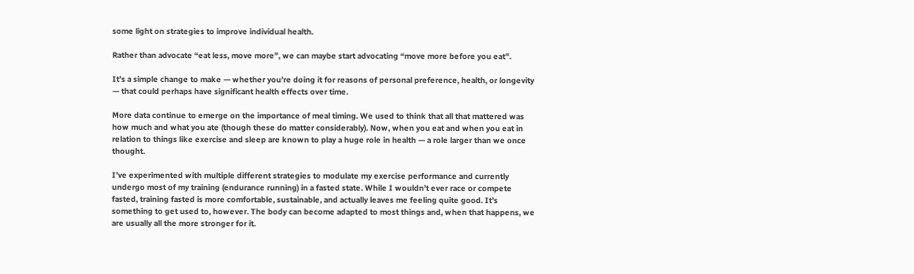some light on strategies to improve individual health.

Rather than advocate “eat less, move more”, we can maybe start advocating “move more before you eat”.

It’s a simple change to make — whether you’re doing it for reasons of personal preference, health, or longevity — that could perhaps have significant health effects over time.

More data continue to emerge on the importance of meal timing. We used to think that all that mattered was how much and what you ate (though these do matter considerably). Now, when you eat and when you eat in relation to things like exercise and sleep are known to play a huge role in health — a role larger than we once thought.

I’ve experimented with multiple different strategies to modulate my exercise performance and currently undergo most of my training (endurance running) in a fasted state. While I wouldn’t ever race or compete fasted, training fasted is more comfortable, sustainable, and actually leaves me feeling quite good. It’s something to get used to, however. The body can become adapted to most things and, when that happens, we are usually all the more stronger for it.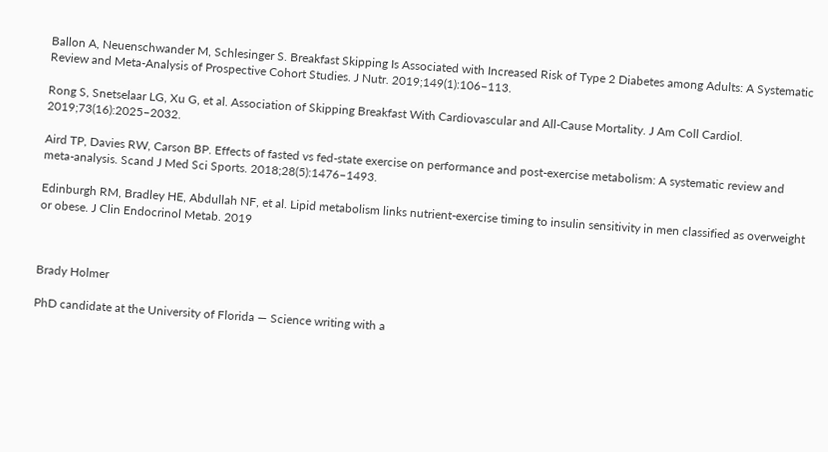Ballon A, Neuenschwander M, Schlesinger S. Breakfast Skipping Is Associated with Increased Risk of Type 2 Diabetes among Adults: A Systematic Review and Meta-Analysis of Prospective Cohort Studies. J Nutr. 2019;149(1):106–113.

Rong S, Snetselaar LG, Xu G, et al. Association of Skipping Breakfast With Cardiovascular and All-Cause Mortality. J Am Coll Cardiol. 2019;73(16):2025–2032.

Aird TP, Davies RW, Carson BP. Effects of fasted vs fed-state exercise on performance and post-exercise metabolism: A systematic review and meta-analysis. Scand J Med Sci Sports. 2018;28(5):1476–1493.

Edinburgh RM, Bradley HE, Abdullah NF, et al. Lipid metabolism links nutrient-exercise timing to insulin sensitivity in men classified as overweight or obese. J Clin Endocrinol Metab. 2019



Brady Holmer

PhD candidate at the University of Florida — Science writing with a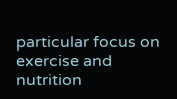particular focus on exercise and nutrition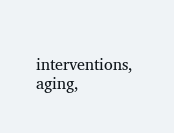interventions, aging,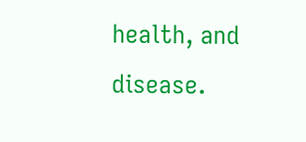health, and disease.